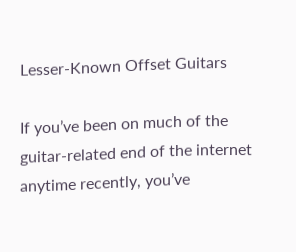Lesser-Known Offset Guitars

If you’ve been on much of the guitar-related end of the internet anytime recently, you’ve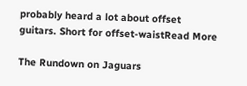probably heard a lot about offset guitars. Short for offset-waistRead More

The Rundown on Jaguars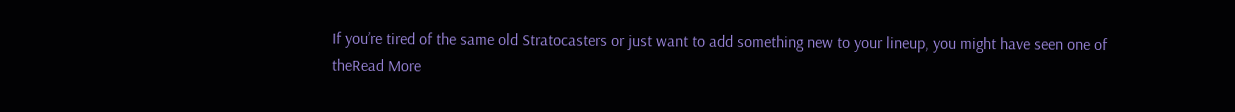If you’re tired of the same old Stratocasters or just want to add something new to your lineup, you might have seen one of theRead More